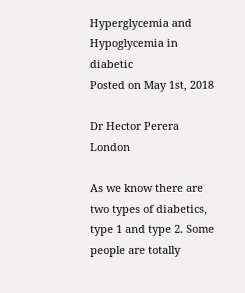Hyperglycemia and Hypoglycemia in diabetic
Posted on May 1st, 2018

Dr Hector Perera            London

As we know there are two types of diabetics, type 1 and type 2. Some people are totally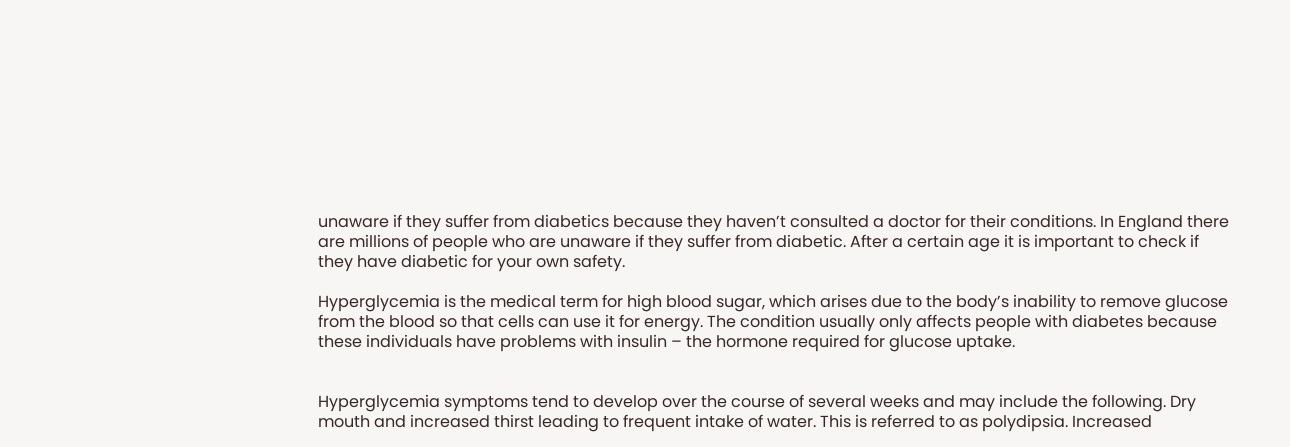unaware if they suffer from diabetics because they haven’t consulted a doctor for their conditions. In England there are millions of people who are unaware if they suffer from diabetic. After a certain age it is important to check if they have diabetic for your own safety.

Hyperglycemia is the medical term for high blood sugar, which arises due to the body’s inability to remove glucose from the blood so that cells can use it for energy. The condition usually only affects people with diabetes because these individuals have problems with insulin – the hormone required for glucose uptake.


Hyperglycemia symptoms tend to develop over the course of several weeks and may include the following. Dry mouth and increased thirst leading to frequent intake of water. This is referred to as polydipsia. Increased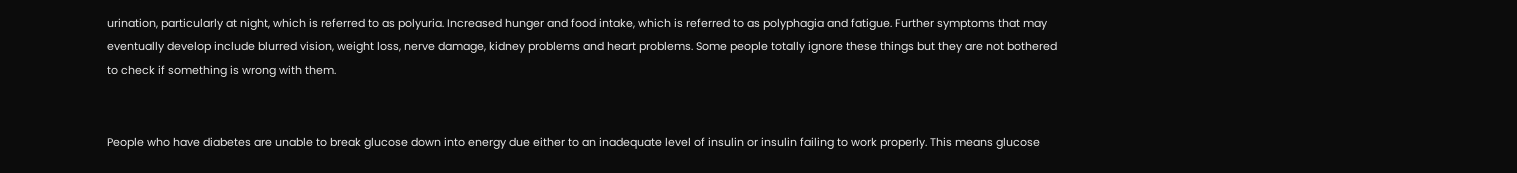urination, particularly at night, which is referred to as polyuria. Increased hunger and food intake, which is referred to as polyphagia and fatigue. Further symptoms that may eventually develop include blurred vision, weight loss, nerve damage, kidney problems and heart problems. Some people totally ignore these things but they are not bothered to check if something is wrong with them.


People who have diabetes are unable to break glucose down into energy due either to an inadequate level of insulin or insulin failing to work properly. This means glucose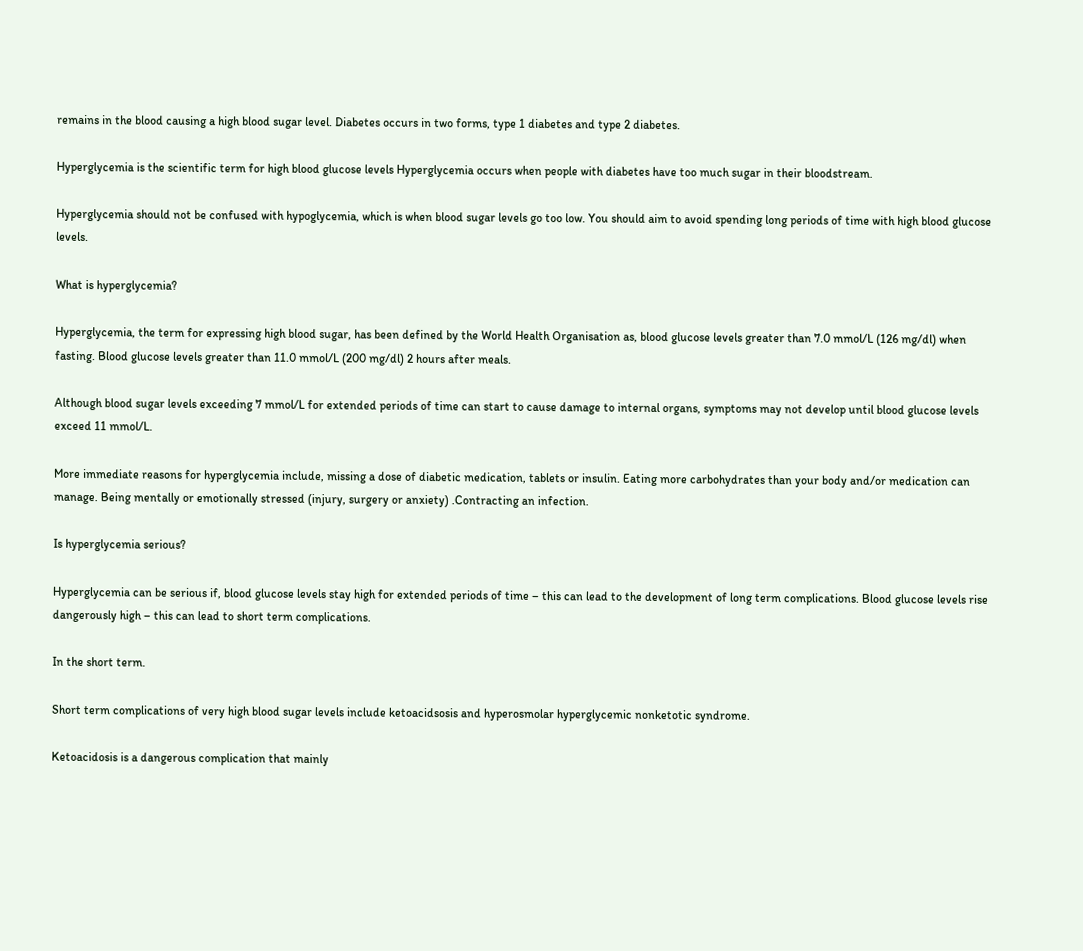remains in the blood causing a high blood sugar level. Diabetes occurs in two forms, type 1 diabetes and type 2 diabetes.

Hyperglycemia is the scientific term for high blood glucose levels Hyperglycemia occurs when people with diabetes have too much sugar in their bloodstream.

Hyperglycemia should not be confused with hypoglycemia, which is when blood sugar levels go too low. You should aim to avoid spending long periods of time with high blood glucose levels.

What is hyperglycemia?

Hyperglycemia, the term for expressing high blood sugar, has been defined by the World Health Organisation as, blood glucose levels greater than 7.0 mmol/L (126 mg/dl) when fasting. Blood glucose levels greater than 11.0 mmol/L (200 mg/dl) 2 hours after meals.

Although blood sugar levels exceeding 7 mmol/L for extended periods of time can start to cause damage to internal organs, symptoms may not develop until blood glucose levels exceed 11 mmol/L.

More immediate reasons for hyperglycemia include, missing a dose of diabetic medication, tablets or insulin. Eating more carbohydrates than your body and/or medication can manage. Being mentally or emotionally stressed (injury, surgery or anxiety) .Contracting an infection.

Is hyperglycemia serious?

Hyperglycemia can be serious if, blood glucose levels stay high for extended periods of time – this can lead to the development of long term complications. Blood glucose levels rise dangerously high – this can lead to short term complications.

In the short term.

Short term complications of very high blood sugar levels include ketoacidsosis and hyperosmolar hyperglycemic nonketotic syndrome.

Ketoacidosis is a dangerous complication that mainly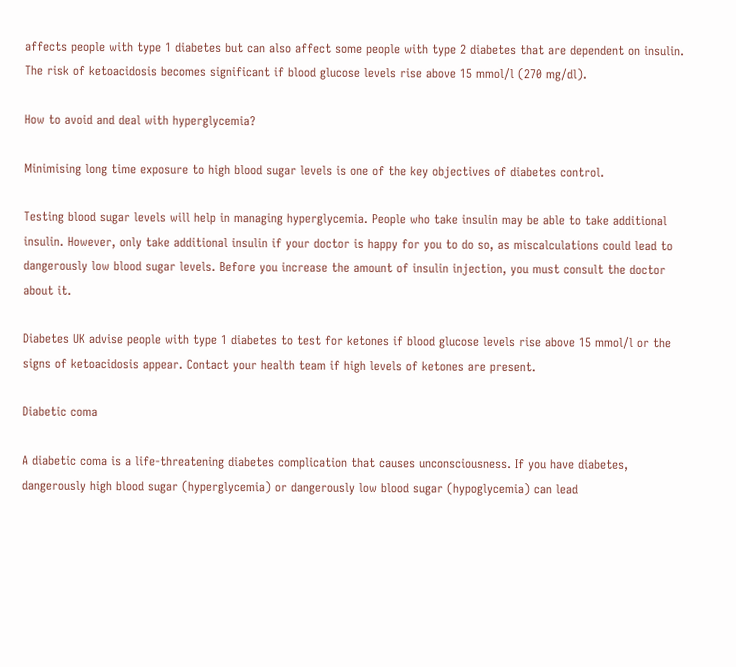affects people with type 1 diabetes but can also affect some people with type 2 diabetes that are dependent on insulin. The risk of ketoacidosis becomes significant if blood glucose levels rise above 15 mmol/l (270 mg/dl).

How to avoid and deal with hyperglycemia?

Minimising long time exposure to high blood sugar levels is one of the key objectives of diabetes control.

Testing blood sugar levels will help in managing hyperglycemia. People who take insulin may be able to take additional insulin. However, only take additional insulin if your doctor is happy for you to do so, as miscalculations could lead to dangerously low blood sugar levels. Before you increase the amount of insulin injection, you must consult the doctor about it.

Diabetes UK advise people with type 1 diabetes to test for ketones if blood glucose levels rise above 15 mmol/l or the signs of ketoacidosis appear. Contact your health team if high levels of ketones are present.

Diabetic coma

A diabetic coma is a life-threatening diabetes complication that causes unconsciousness. If you have diabetes, dangerously high blood sugar (hyperglycemia) or dangerously low blood sugar (hypoglycemia) can lead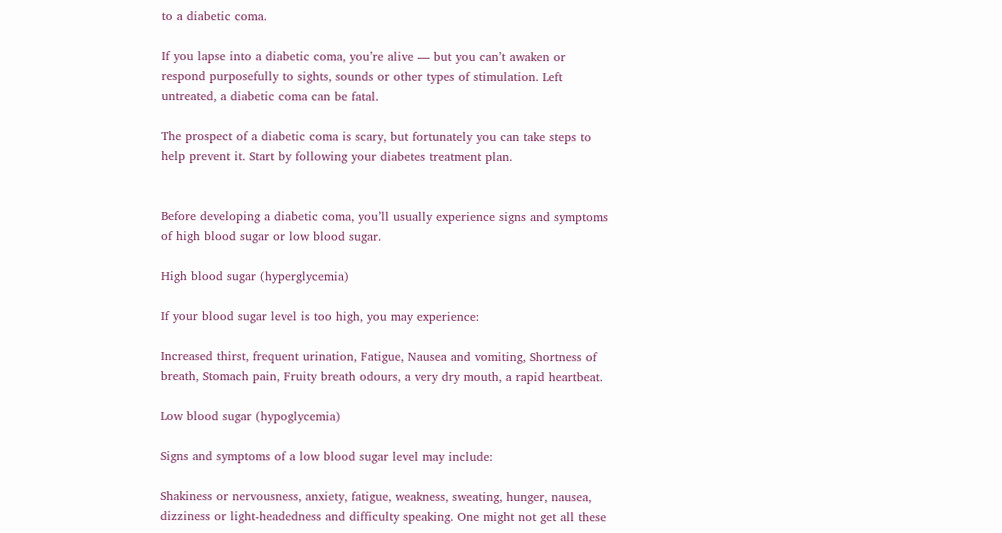to a diabetic coma.

If you lapse into a diabetic coma, you’re alive — but you can’t awaken or respond purposefully to sights, sounds or other types of stimulation. Left untreated, a diabetic coma can be fatal.

The prospect of a diabetic coma is scary, but fortunately you can take steps to help prevent it. Start by following your diabetes treatment plan.


Before developing a diabetic coma, you’ll usually experience signs and symptoms of high blood sugar or low blood sugar.

High blood sugar (hyperglycemia)

If your blood sugar level is too high, you may experience:

Increased thirst, frequent urination, Fatigue, Nausea and vomiting, Shortness of breath, Stomach pain, Fruity breath odours, a very dry mouth, a rapid heartbeat.

Low blood sugar (hypoglycemia)

Signs and symptoms of a low blood sugar level may include:

Shakiness or nervousness, anxiety, fatigue, weakness, sweating, hunger, nausea, dizziness or light-headedness and difficulty speaking. One might not get all these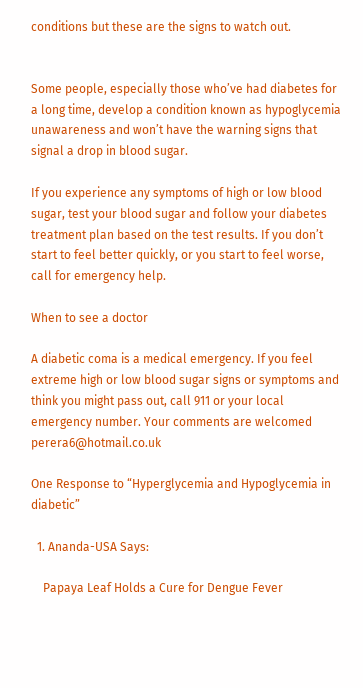conditions but these are the signs to watch out.


Some people, especially those who’ve had diabetes for a long time, develop a condition known as hypoglycemia unawareness and won’t have the warning signs that signal a drop in blood sugar.

If you experience any symptoms of high or low blood sugar, test your blood sugar and follow your diabetes treatment plan based on the test results. If you don’t start to feel better quickly, or you start to feel worse, call for emergency help.

When to see a doctor

A diabetic coma is a medical emergency. If you feel extreme high or low blood sugar signs or symptoms and think you might pass out, call 911 or your local emergency number. Your comments are welcomed perera6@hotmail.co.uk

One Response to “Hyperglycemia and Hypoglycemia in diabetic”

  1. Ananda-USA Says:

    Papaya Leaf Holds a Cure for Dengue Fever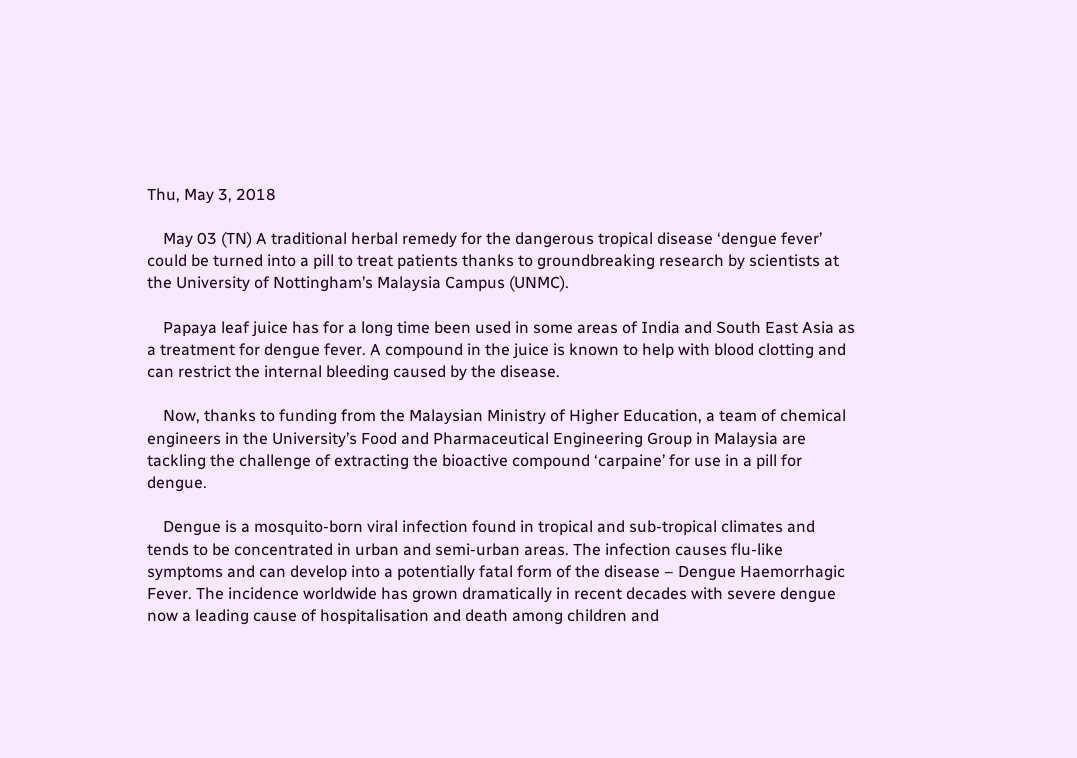Thu, May 3, 2018

    May 03 (TN) A traditional herbal remedy for the dangerous tropical disease ‘dengue fever’ could be turned into a pill to treat patients thanks to groundbreaking research by scientists at the University of Nottingham’s Malaysia Campus (UNMC).

    Papaya leaf juice has for a long time been used in some areas of India and South East Asia as a treatment for dengue fever. A compound in the juice is known to help with blood clotting and can restrict the internal bleeding caused by the disease.

    Now, thanks to funding from the Malaysian Ministry of Higher Education, a team of chemical engineers in the University’s Food and Pharmaceutical Engineering Group in Malaysia are tackling the challenge of extracting the bioactive compound ‘carpaine’ for use in a pill for dengue.

    Dengue is a mosquito-born viral infection found in tropical and sub-tropical climates and tends to be concentrated in urban and semi-urban areas. The infection causes flu-like symptoms and can develop into a potentially fatal form of the disease – Dengue Haemorrhagic Fever. The incidence worldwide has grown dramatically in recent decades with severe dengue now a leading cause of hospitalisation and death among children and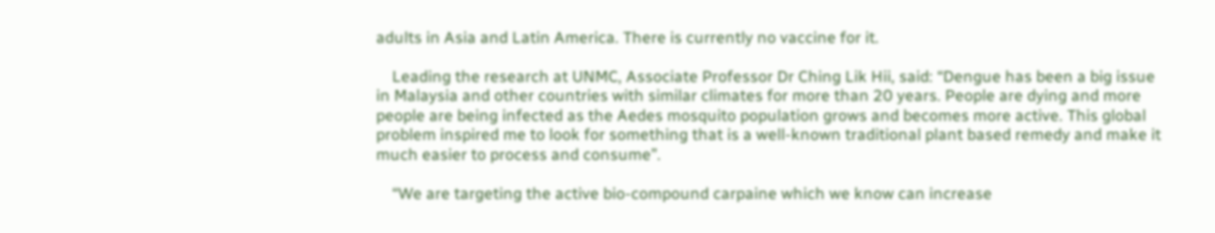adults in Asia and Latin America. There is currently no vaccine for it.

    Leading the research at UNMC, Associate Professor Dr Ching Lik Hii, said: “Dengue has been a big issue in Malaysia and other countries with similar climates for more than 20 years. People are dying and more people are being infected as the Aedes mosquito population grows and becomes more active. This global problem inspired me to look for something that is a well-known traditional plant based remedy and make it much easier to process and consume”.

    “We are targeting the active bio-compound carpaine which we know can increase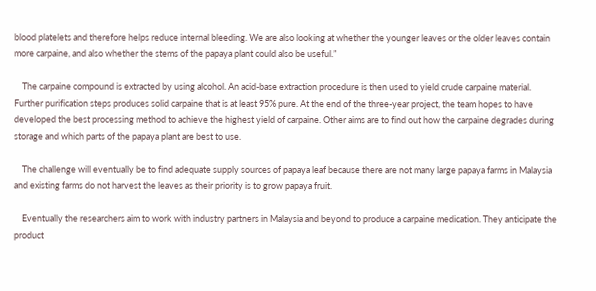blood platelets and therefore helps reduce internal bleeding. We are also looking at whether the younger leaves or the older leaves contain more carpaine, and also whether the stems of the papaya plant could also be useful.”

    The carpaine compound is extracted by using alcohol. An acid-base extraction procedure is then used to yield crude carpaine material. Further purification steps produces solid carpaine that is at least 95% pure. At the end of the three-year project, the team hopes to have developed the best processing method to achieve the highest yield of carpaine. Other aims are to find out how the carpaine degrades during storage and which parts of the papaya plant are best to use.

    The challenge will eventually be to find adequate supply sources of papaya leaf because there are not many large papaya farms in Malaysia and existing farms do not harvest the leaves as their priority is to grow papaya fruit.

    Eventually the researchers aim to work with industry partners in Malaysia and beyond to produce a carpaine medication. They anticipate the product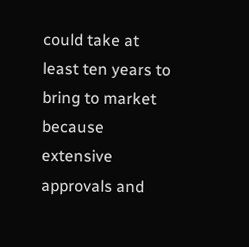could take at least ten years to bring to market because extensive approvals and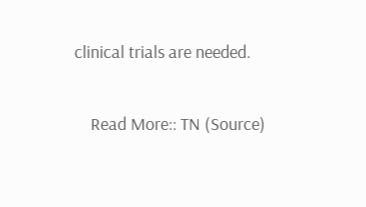clinical trials are needed.

    Read More:: TN (Source)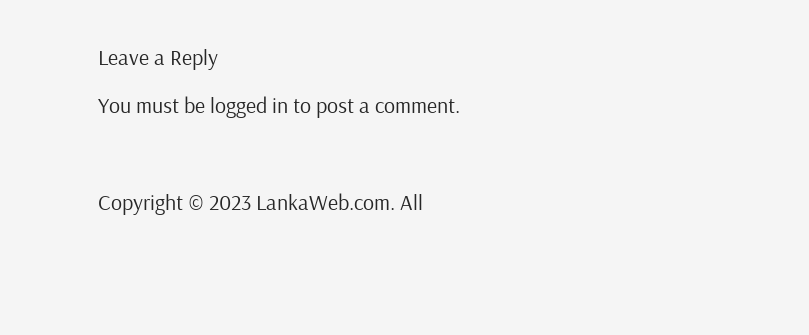Leave a Reply

You must be logged in to post a comment.



Copyright © 2023 LankaWeb.com. All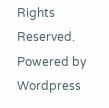Rights Reserved. Powered by Wordpress